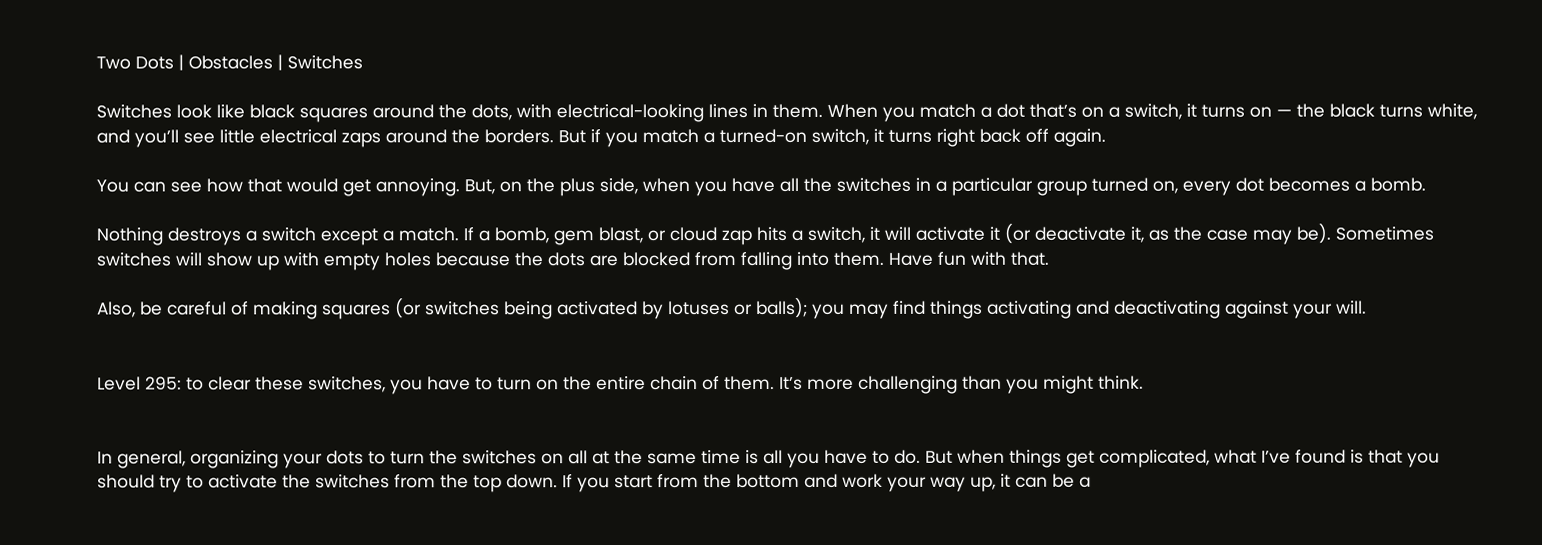Two Dots | Obstacles | Switches

Switches look like black squares around the dots, with electrical-looking lines in them. When you match a dot that’s on a switch, it turns on — the black turns white, and you’ll see little electrical zaps around the borders. But if you match a turned-on switch, it turns right back off again.

You can see how that would get annoying. But, on the plus side, when you have all the switches in a particular group turned on, every dot becomes a bomb.

Nothing destroys a switch except a match. If a bomb, gem blast, or cloud zap hits a switch, it will activate it (or deactivate it, as the case may be). Sometimes switches will show up with empty holes because the dots are blocked from falling into them. Have fun with that.

Also, be careful of making squares (or switches being activated by lotuses or balls); you may find things activating and deactivating against your will.


Level 295: to clear these switches, you have to turn on the entire chain of them. It’s more challenging than you might think.


In general, organizing your dots to turn the switches on all at the same time is all you have to do. But when things get complicated, what I’ve found is that you should try to activate the switches from the top down. If you start from the bottom and work your way up, it can be a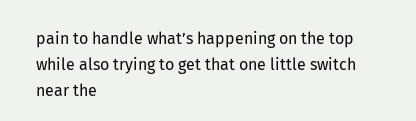pain to handle what’s happening on the top while also trying to get that one little switch near the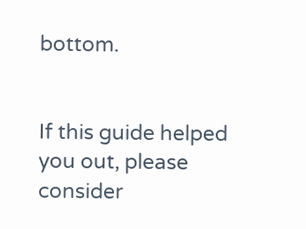bottom.


If this guide helped you out, please consider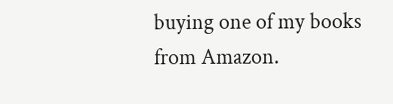buying one of my books from Amazon.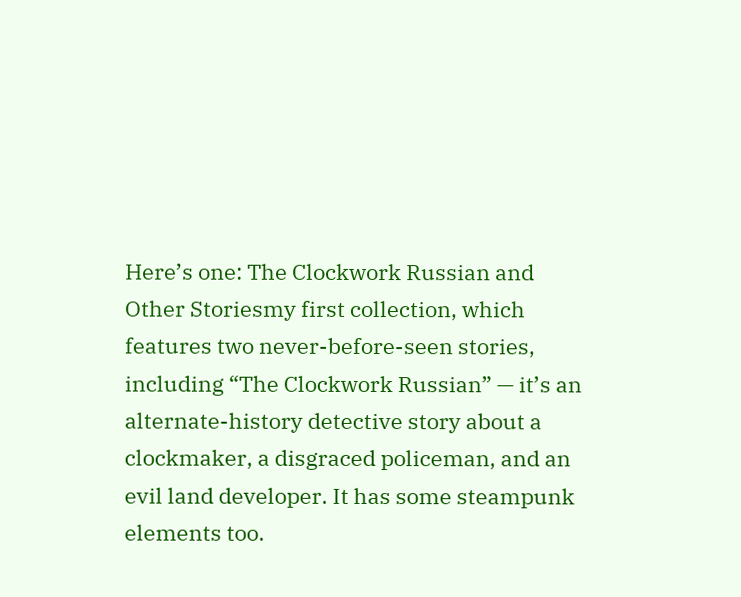Here’s one: The Clockwork Russian and Other Storiesmy first collection, which features two never-before-seen stories, including “The Clockwork Russian” — it’s an alternate-history detective story about a clockmaker, a disgraced policeman, and an evil land developer. It has some steampunk elements too.